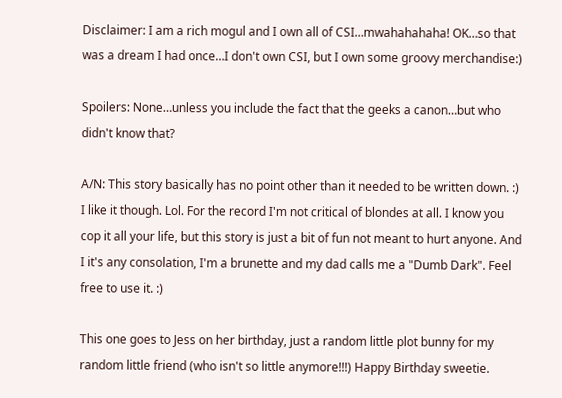Disclaimer: I am a rich mogul and I own all of CSI…mwahahahaha! OK…so that was a dream I had once…I don't own CSI, but I own some groovy merchandise:)

Spoilers: None…unless you include the fact that the geeks a canon…but who didn't know that?

A/N: This story basically has no point other than it needed to be written down. :) I like it though. Lol. For the record I'm not critical of blondes at all. I know you cop it all your life, but this story is just a bit of fun not meant to hurt anyone. And I it's any consolation, I'm a brunette and my dad calls me a "Dumb Dark". Feel free to use it. :)

This one goes to Jess on her birthday, just a random little plot bunny for my random little friend (who isn't so little anymore!!!) Happy Birthday sweetie.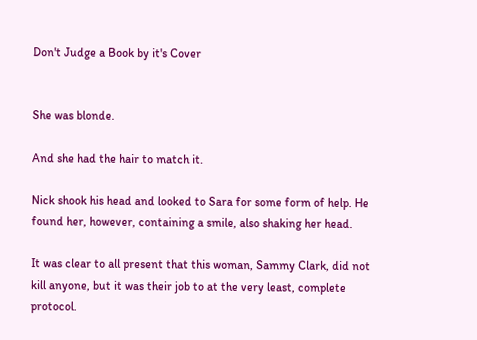Don't Judge a Book by it's Cover


She was blonde.

And she had the hair to match it.

Nick shook his head and looked to Sara for some form of help. He found her, however, containing a smile, also shaking her head.

It was clear to all present that this woman, Sammy Clark, did not kill anyone, but it was their job to at the very least, complete protocol.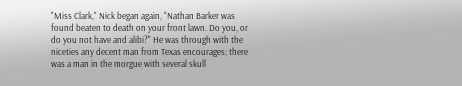"Miss Clark," Nick began again, "Nathan Barker was found beaten to death on your front lawn. Do you, or do you not have and alibi?" He was through with the niceties any decent man from Texas encourages; there was a man in the morgue with several skull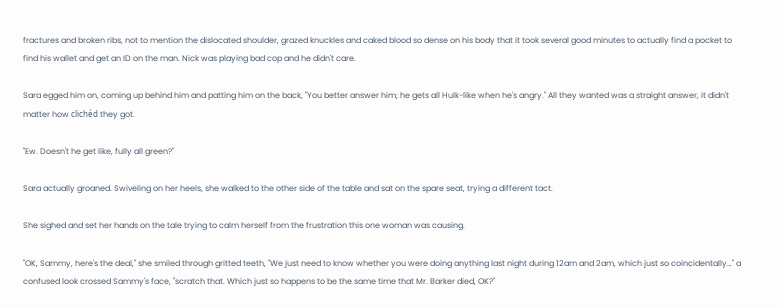fractures and broken ribs, not to mention the dislocated shoulder, grazed knuckles and caked blood so dense on his body that it took several good minutes to actually find a pocket to find his wallet and get an ID on the man. Nick was playing bad cop and he didn't care.

Sara egged him on, coming up behind him and patting him on the back, "You better answer him; he gets all Hulk-like when he's angry." All they wanted was a straight answer, it didn't matter how clichéd they got.

"Ew. Doesn't he get like, fully all green?"

Sara actually groaned. Swiveling on her heels, she walked to the other side of the table and sat on the spare seat, trying a different tact.

She sighed and set her hands on the tale trying to calm herself from the frustration this one woman was causing.

"OK, Sammy, here's the deal," she smiled through gritted teeth, "We just need to know whether you were doing anything last night during 12am and 2am, which just so coincidentally…" a confused look crossed Sammy's face, "scratch that. Which just so happens to be the same time that Mr. Barker died, OK?"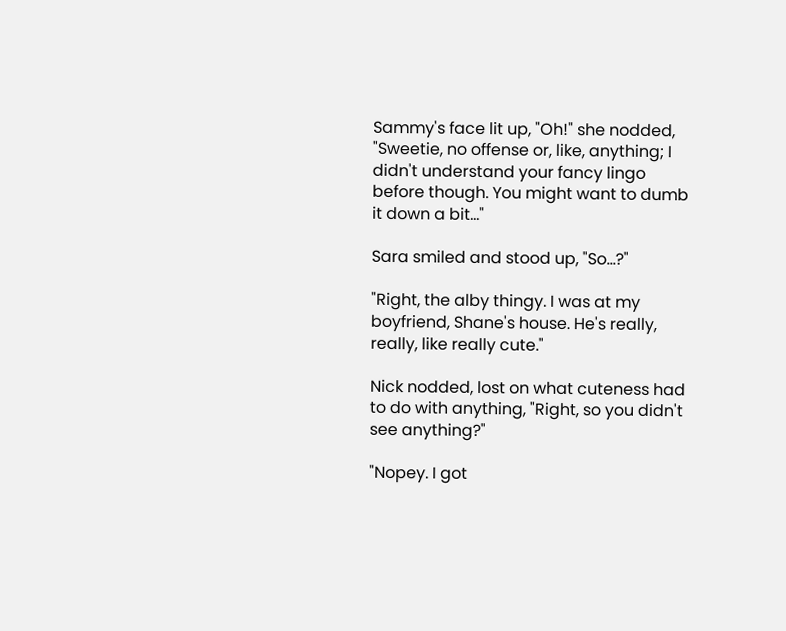Sammy's face lit up, "Oh!" she nodded, "Sweetie, no offense or, like, anything; I didn't understand your fancy lingo before though. You might want to dumb it down a bit…"

Sara smiled and stood up, "So…?"

"Right, the alby thingy. I was at my boyfriend, Shane's house. He's really, really, like really cute."

Nick nodded, lost on what cuteness had to do with anything, "Right, so you didn't see anything?"

"Nopey. I got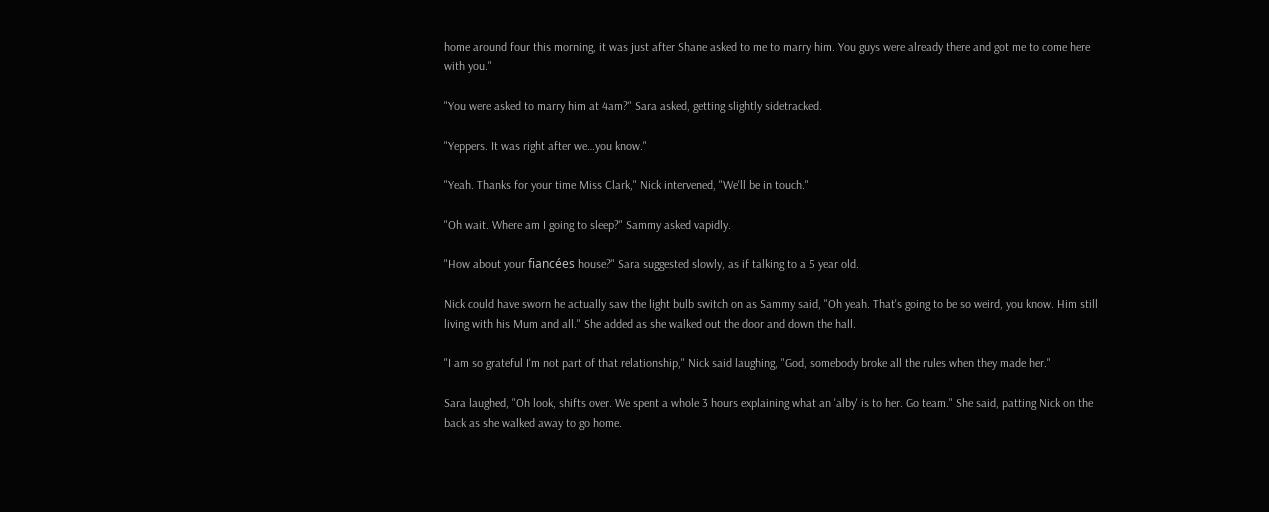home around four this morning, it was just after Shane asked to me to marry him. You guys were already there and got me to come here with you."

"You were asked to marry him at 4am?" Sara asked, getting slightly sidetracked.

"Yeppers. It was right after we…you know."

"Yeah. Thanks for your time Miss Clark," Nick intervened, "We'll be in touch."

"Oh wait. Where am I going to sleep?" Sammy asked vapidly.

"How about your fiancées house?" Sara suggested slowly, as if talking to a 5 year old.

Nick could have sworn he actually saw the light bulb switch on as Sammy said, "Oh yeah. That's going to be so weird, you know. Him still living with his Mum and all." She added as she walked out the door and down the hall.

"I am so grateful I'm not part of that relationship," Nick said laughing, "God, somebody broke all the rules when they made her."

Sara laughed, "Oh look, shifts over. We spent a whole 3 hours explaining what an 'alby' is to her. Go team." She said, patting Nick on the back as she walked away to go home.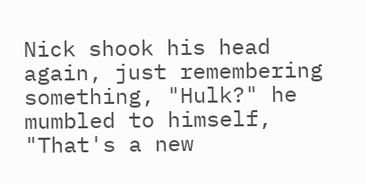Nick shook his head again, just remembering something, "Hulk?" he mumbled to himself, "That's a new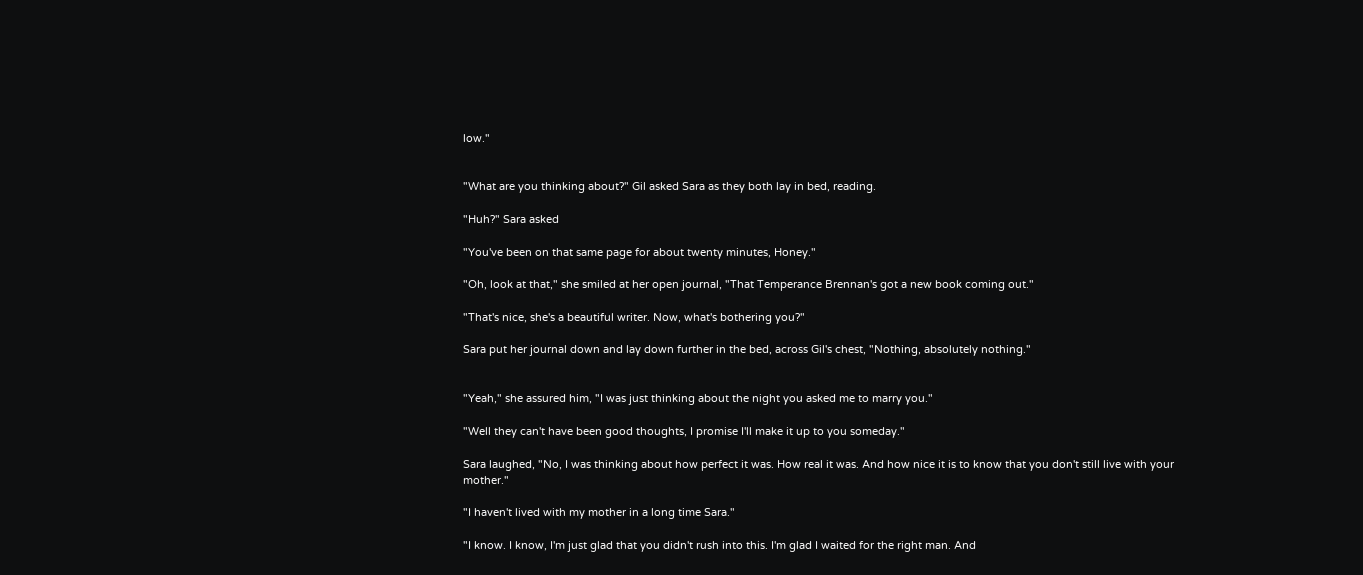low."


"What are you thinking about?" Gil asked Sara as they both lay in bed, reading.

"Huh?" Sara asked

"You've been on that same page for about twenty minutes, Honey."

"Oh, look at that," she smiled at her open journal, "That Temperance Brennan's got a new book coming out."

"That's nice, she's a beautiful writer. Now, what's bothering you?"

Sara put her journal down and lay down further in the bed, across Gil's chest, "Nothing, absolutely nothing."


"Yeah," she assured him, "I was just thinking about the night you asked me to marry you."

"Well they can't have been good thoughts, I promise I'll make it up to you someday."

Sara laughed, "No, I was thinking about how perfect it was. How real it was. And how nice it is to know that you don't still live with your mother."

"I haven't lived with my mother in a long time Sara."

"I know. I know, I'm just glad that you didn't rush into this. I'm glad I waited for the right man. And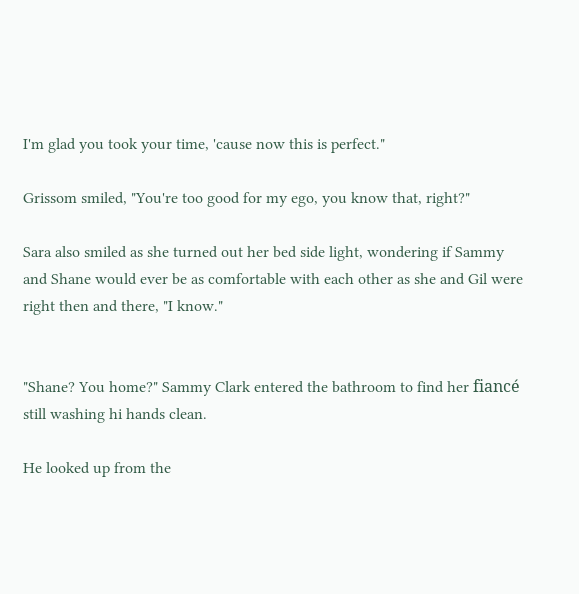I'm glad you took your time, 'cause now this is perfect."

Grissom smiled, "You're too good for my ego, you know that, right?"

Sara also smiled as she turned out her bed side light, wondering if Sammy and Shane would ever be as comfortable with each other as she and Gil were right then and there, "I know."


"Shane? You home?" Sammy Clark entered the bathroom to find her fiancé still washing hi hands clean.

He looked up from the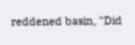reddened basin, "Did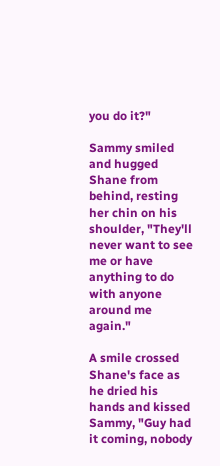you do it?"

Sammy smiled and hugged Shane from behind, resting her chin on his shoulder, "They'll never want to see me or have anything to do with anyone around me again."

A smile crossed Shane's face as he dried his hands and kissed Sammy, "Guy had it coming, nobody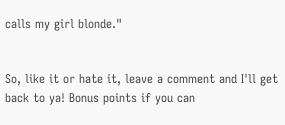calls my girl blonde."


So, like it or hate it, leave a comment and I'll get back to ya! Bonus points if you can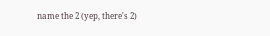name the 2 (yep, there's 2)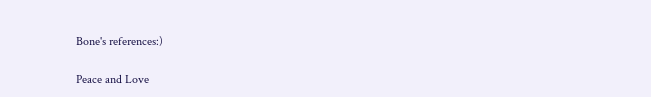Bone's references:)

Peace and Love